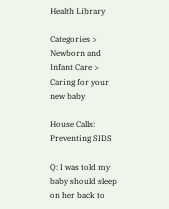Health Library

Categories > Newborn and Infant Care > Caring for your new baby

House Calls: Preventing SIDS

Q: I was told my baby should sleep on her back to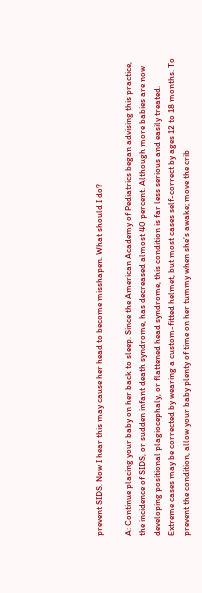prevent SIDS. Now I hear this may cause her head to become misshapen. What should I do?

A: Continue placing your baby on her back to sleep. Since the American Academy of Pediatrics began advising this practice, the incidence of SIDS, or sudden infant death syndrome, has decreased almost 40 percent. Although more babies are now developing positional plagiocephaly, or flattened head syndrome, this condition is far less serious and easily treated. Extreme cases may be corrected by wearing a custom-fitted helmet, but most cases self-correct by ages 12 to 18 months. To prevent the condition, allow your baby plenty of time on her tummy when she’s awake; move the crib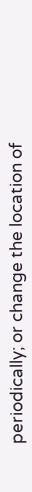periodically; or change the location of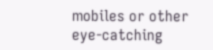mobiles or other eye-catching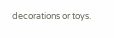decorations or toys.